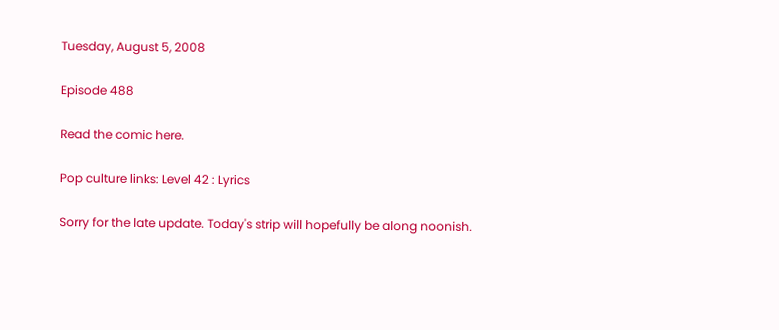Tuesday, August 5, 2008

Episode 488

Read the comic here.

Pop culture links: Level 42 : Lyrics

Sorry for the late update. Today's strip will hopefully be along noonish.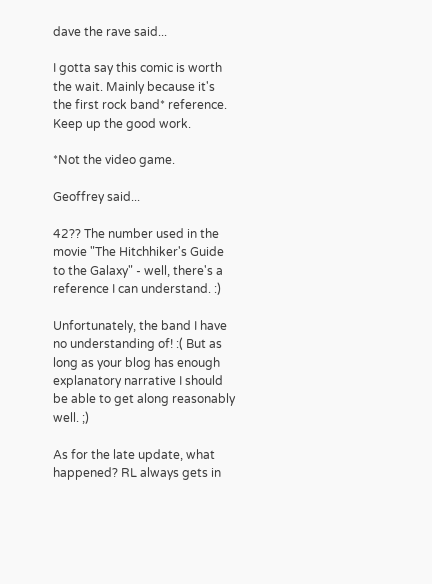dave the rave said...

I gotta say this comic is worth the wait. Mainly because it's the first rock band* reference. Keep up the good work.

*Not the video game.

Geoffrey said...

42?? The number used in the movie "The Hitchhiker's Guide to the Galaxy" - well, there's a reference I can understand. :)

Unfortunately, the band I have no understanding of! :( But as long as your blog has enough explanatory narrative I should be able to get along reasonably well. ;)

As for the late update, what happened? RL always gets in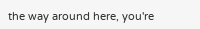the way around here, you're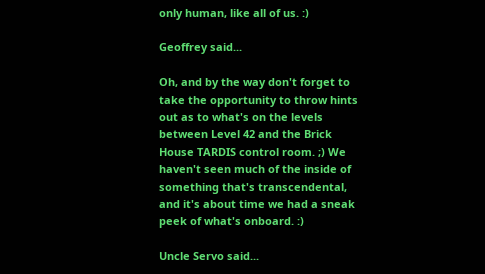only human, like all of us. :)

Geoffrey said...

Oh, and by the way don't forget to take the opportunity to throw hints out as to what's on the levels between Level 42 and the Brick House TARDIS control room. ;) We haven't seen much of the inside of something that's transcendental, and it's about time we had a sneak peek of what's onboard. :)

Uncle Servo said...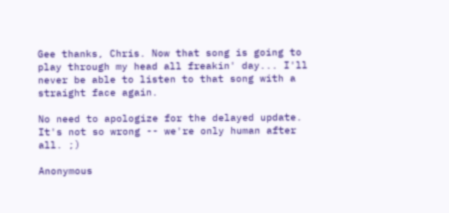Gee thanks, Chris. Now that song is going to play through my head all freakin' day... I'll never be able to listen to that song with a straight face again.

No need to apologize for the delayed update. It's not so wrong -- we're only human after all. ;)

Anonymous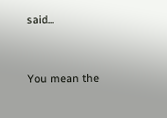said...


You mean the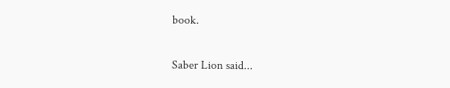book.

Saber Lion said...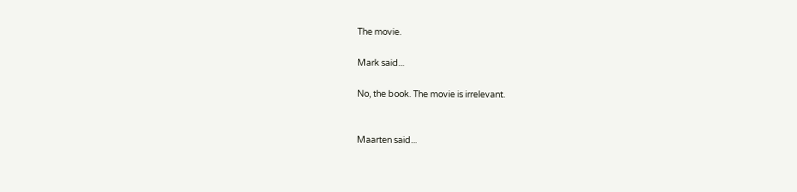The movie.

Mark said...

No, the book. The movie is irrelevant.


Maarten said...